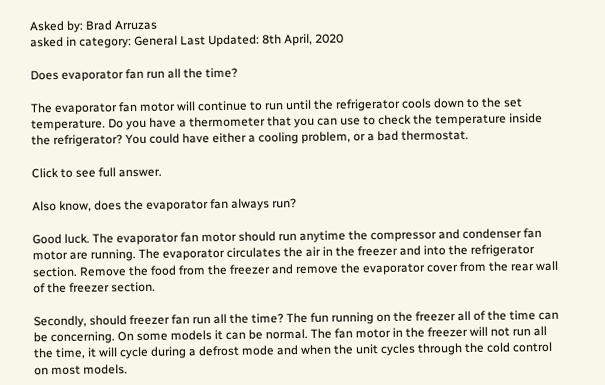Asked by: Brad Arruzas
asked in category: General Last Updated: 8th April, 2020

Does evaporator fan run all the time?

The evaporator fan motor will continue to run until the refrigerator cools down to the set temperature. Do you have a thermometer that you can use to check the temperature inside the refrigerator? You could have either a cooling problem, or a bad thermostat.

Click to see full answer.

Also know, does the evaporator fan always run?

Good luck. The evaporator fan motor should run anytime the compressor and condenser fan motor are running. The evaporator circulates the air in the freezer and into the refrigerator section. Remove the food from the freezer and remove the evaporator cover from the rear wall of the freezer section.

Secondly, should freezer fan run all the time? The fun running on the freezer all of the time can be concerning. On some models it can be normal. The fan motor in the freezer will not run all the time, it will cycle during a defrost mode and when the unit cycles through the cold control on most models.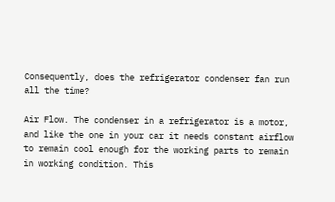Consequently, does the refrigerator condenser fan run all the time?

Air Flow. The condenser in a refrigerator is a motor, and like the one in your car it needs constant airflow to remain cool enough for the working parts to remain in working condition. This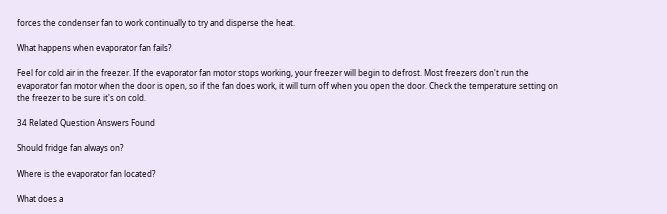forces the condenser fan to work continually to try and disperse the heat.

What happens when evaporator fan fails?

Feel for cold air in the freezer. If the evaporator fan motor stops working, your freezer will begin to defrost. Most freezers don't run the evaporator fan motor when the door is open, so if the fan does work, it will turn off when you open the door. Check the temperature setting on the freezer to be sure it's on cold.

34 Related Question Answers Found

Should fridge fan always on?

Where is the evaporator fan located?

What does a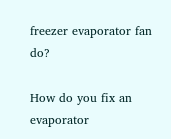freezer evaporator fan do?

How do you fix an evaporator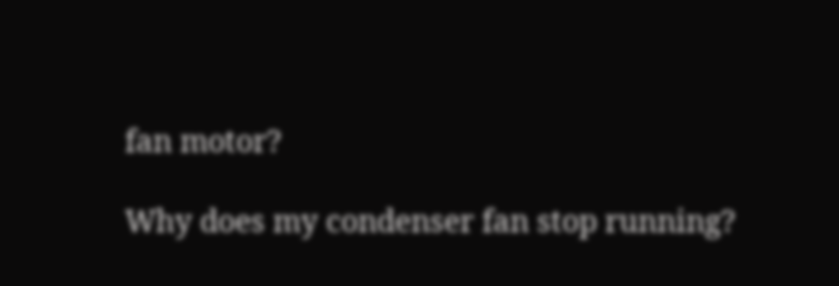fan motor?

Why does my condenser fan stop running?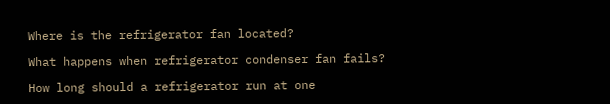Where is the refrigerator fan located?

What happens when refrigerator condenser fan fails?

How long should a refrigerator run at one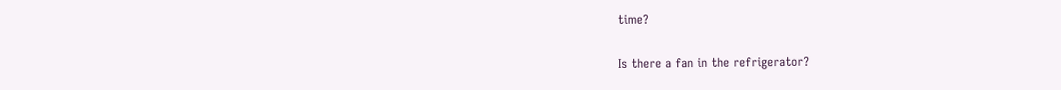time?

Is there a fan in the refrigerator?